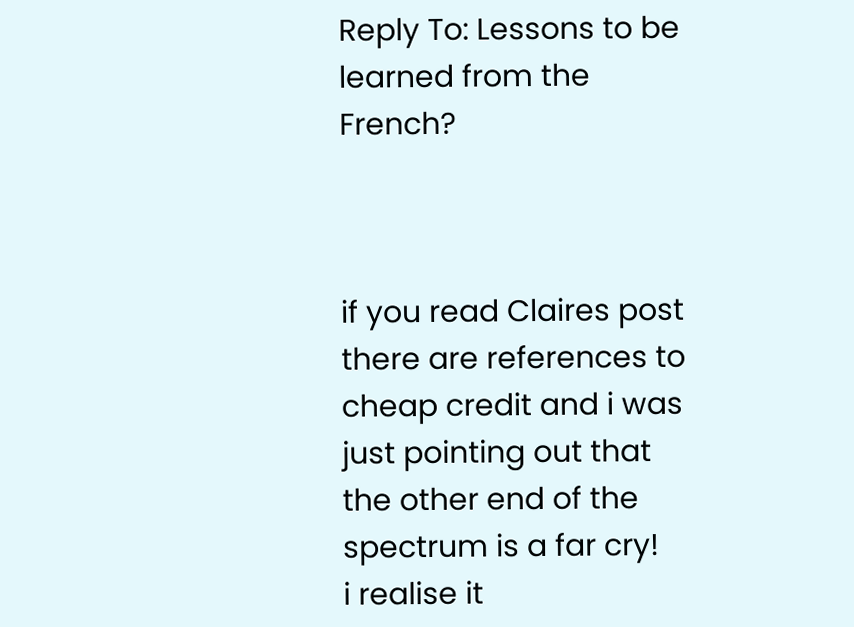Reply To: Lessons to be learned from the French?



if you read Claires post there are references to cheap credit and i was just pointing out that the other end of the spectrum is a far cry!
i realise it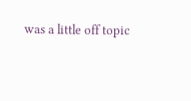was a little off topic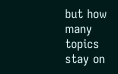but how many topics stay on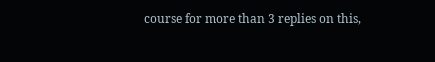course for more than 3 replies on this,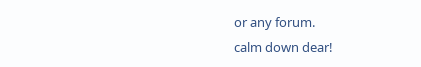or any forum.
calm down dear!